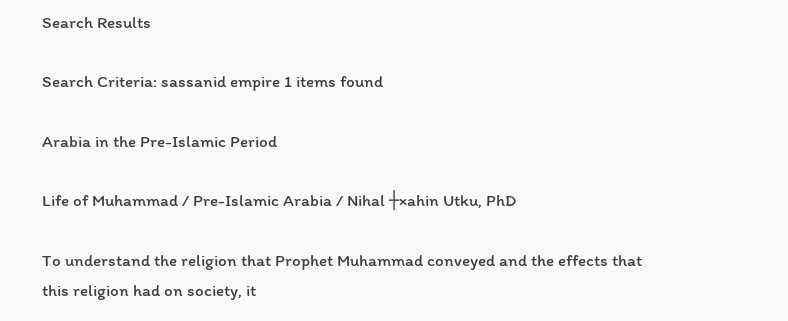Search Results

Search Criteria: sassanid empire 1 items found

Arabia in the Pre-Islamic Period

Life of Muhammad / Pre-Islamic Arabia / Nihal ┼×ahin Utku, PhD

To understand the religion that Prophet Muhammad conveyed and the effects that this religion had on society, it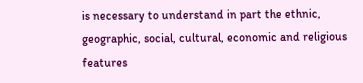is necessary to understand in part the ethnic, geographic, social, cultural, economic and religious features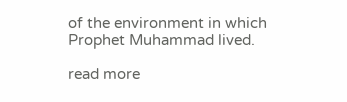of the environment in which Prophet Muhammad lived.

read more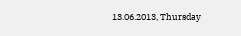13.06.2013, Thursday